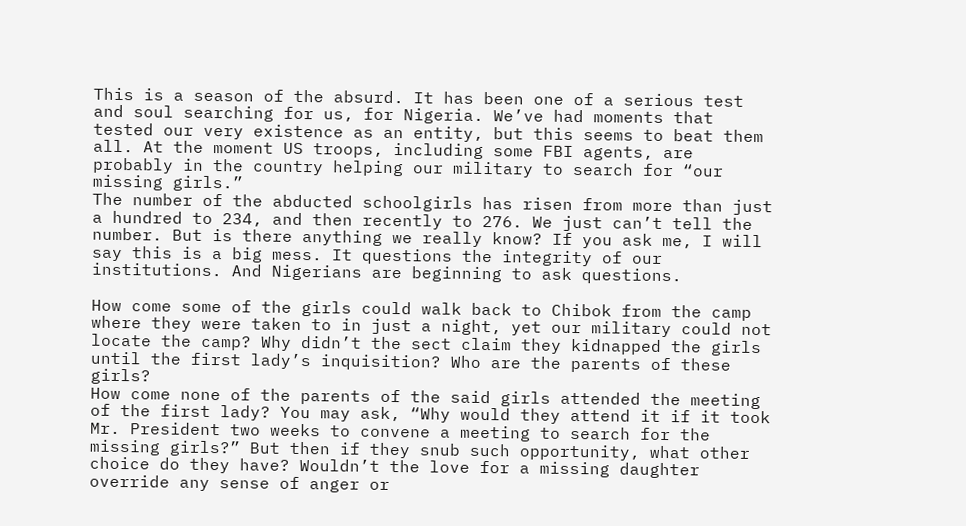This is a season of the absurd. It has been one of a serious test and soul searching for us, for Nigeria. We’ve had moments that tested our very existence as an entity, but this seems to beat them all. At the moment US troops, including some FBI agents, are probably in the country helping our military to search for “our missing girls.”
The number of the abducted schoolgirls has risen from more than just a hundred to 234, and then recently to 276. We just can’t tell the number. But is there anything we really know? If you ask me, I will say this is a big mess. It questions the integrity of our institutions. And Nigerians are beginning to ask questions.

How come some of the girls could walk back to Chibok from the camp where they were taken to in just a night, yet our military could not locate the camp? Why didn’t the sect claim they kidnapped the girls until the first lady’s inquisition? Who are the parents of these girls?
How come none of the parents of the said girls attended the meeting of the first lady? You may ask, “Why would they attend it if it took Mr. President two weeks to convene a meeting to search for the missing girls?” But then if they snub such opportunity, what other choice do they have? Wouldn’t the love for a missing daughter override any sense of anger or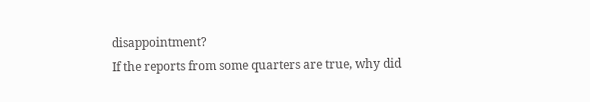disappointment?
If the reports from some quarters are true, why did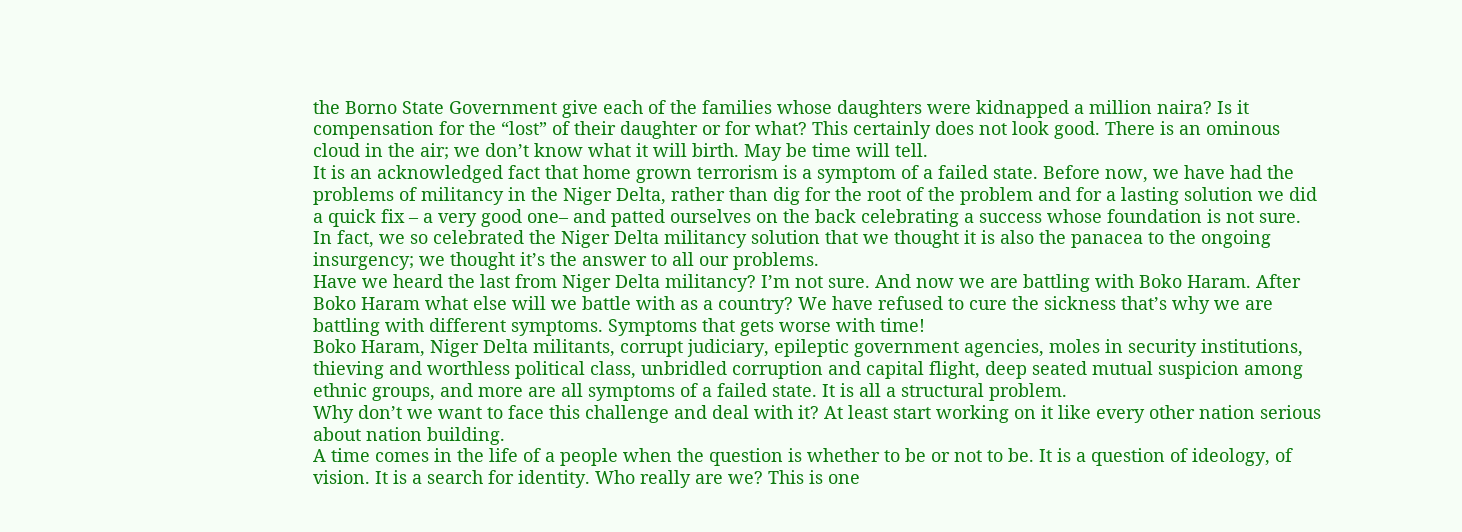the Borno State Government give each of the families whose daughters were kidnapped a million naira? Is it compensation for the “lost” of their daughter or for what? This certainly does not look good. There is an ominous cloud in the air; we don’t know what it will birth. May be time will tell.
It is an acknowledged fact that home grown terrorism is a symptom of a failed state. Before now, we have had the problems of militancy in the Niger Delta, rather than dig for the root of the problem and for a lasting solution we did a quick fix – a very good one– and patted ourselves on the back celebrating a success whose foundation is not sure.
In fact, we so celebrated the Niger Delta militancy solution that we thought it is also the panacea to the ongoing insurgency; we thought it’s the answer to all our problems.
Have we heard the last from Niger Delta militancy? I’m not sure. And now we are battling with Boko Haram. After Boko Haram what else will we battle with as a country? We have refused to cure the sickness that’s why we are battling with different symptoms. Symptoms that gets worse with time!
Boko Haram, Niger Delta militants, corrupt judiciary, epileptic government agencies, moles in security institutions, thieving and worthless political class, unbridled corruption and capital flight, deep seated mutual suspicion among ethnic groups, and more are all symptoms of a failed state. It is all a structural problem.
Why don’t we want to face this challenge and deal with it? At least start working on it like every other nation serious about nation building.
A time comes in the life of a people when the question is whether to be or not to be. It is a question of ideology, of vision. It is a search for identity. Who really are we? This is one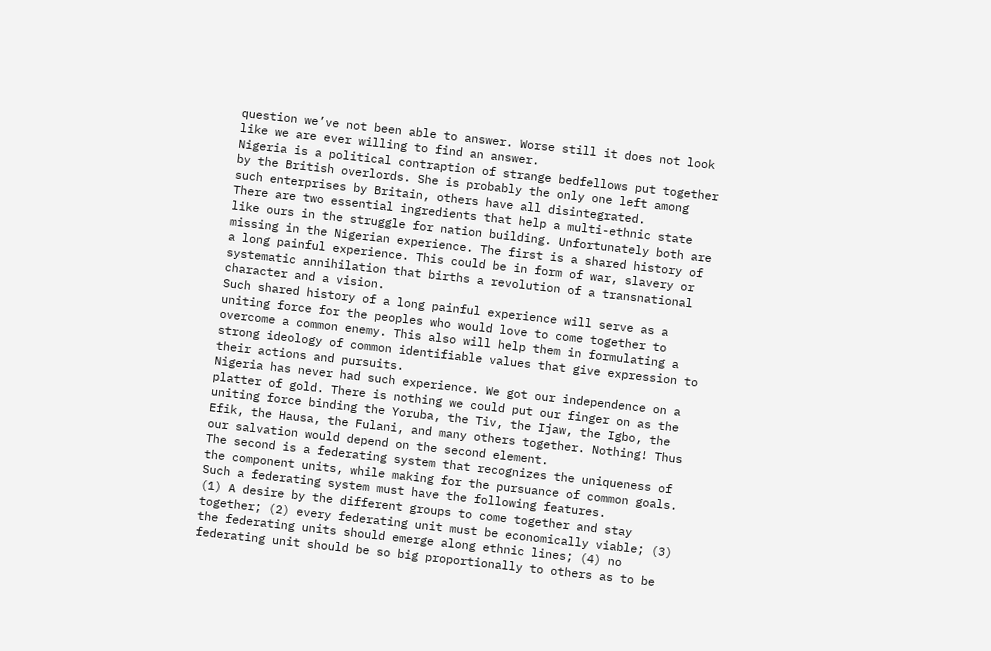question we’ve not been able to answer. Worse still it does not look like we are ever willing to find an answer.
Nigeria is a political contraption of strange bedfellows put together by the British overlords. She is probably the only one left among such enterprises by Britain, others have all disintegrated.
There are two essential ingredients that help a multi-ethnic state like ours in the struggle for nation building. Unfortunately both are missing in the Nigerian experience. The first is a shared history of a long painful experience. This could be in form of war, slavery or systematic annihilation that births a revolution of a transnational character and a vision.
Such shared history of a long painful experience will serve as a uniting force for the peoples who would love to come together to overcome a common enemy. This also will help them in formulating a strong ideology of common identifiable values that give expression to their actions and pursuits.
Nigeria has never had such experience. We got our independence on a platter of gold. There is nothing we could put our finger on as the uniting force binding the Yoruba, the Tiv, the Ijaw, the Igbo, the Efik, the Hausa, the Fulani, and many others together. Nothing! Thus our salvation would depend on the second element.
The second is a federating system that recognizes the uniqueness of the component units, while making for the pursuance of common goals. Such a federating system must have the following features.
(1) A desire by the different groups to come together and stay together; (2) every federating unit must be economically viable; (3) the federating units should emerge along ethnic lines; (4) no federating unit should be so big proportionally to others as to be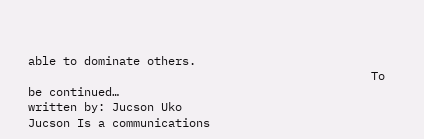able to dominate others.
                                                 To be continued…
written by: Jucson Uko
Jucson Is a communications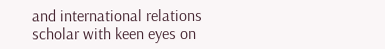and international relations scholar with keen eyes on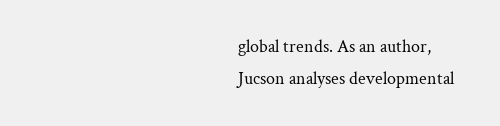global trends. As an author, Jucson analyses developmental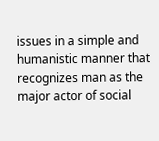issues in a simple and humanistic manner that recognizes man as the major actor of social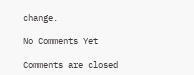change.

No Comments Yet

Comments are closed